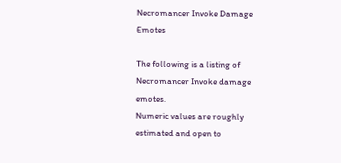Necromancer Invoke Damage Emotes

The following is a listing of Necromancer Invoke damage emotes.
Numeric values are roughly estimated and open to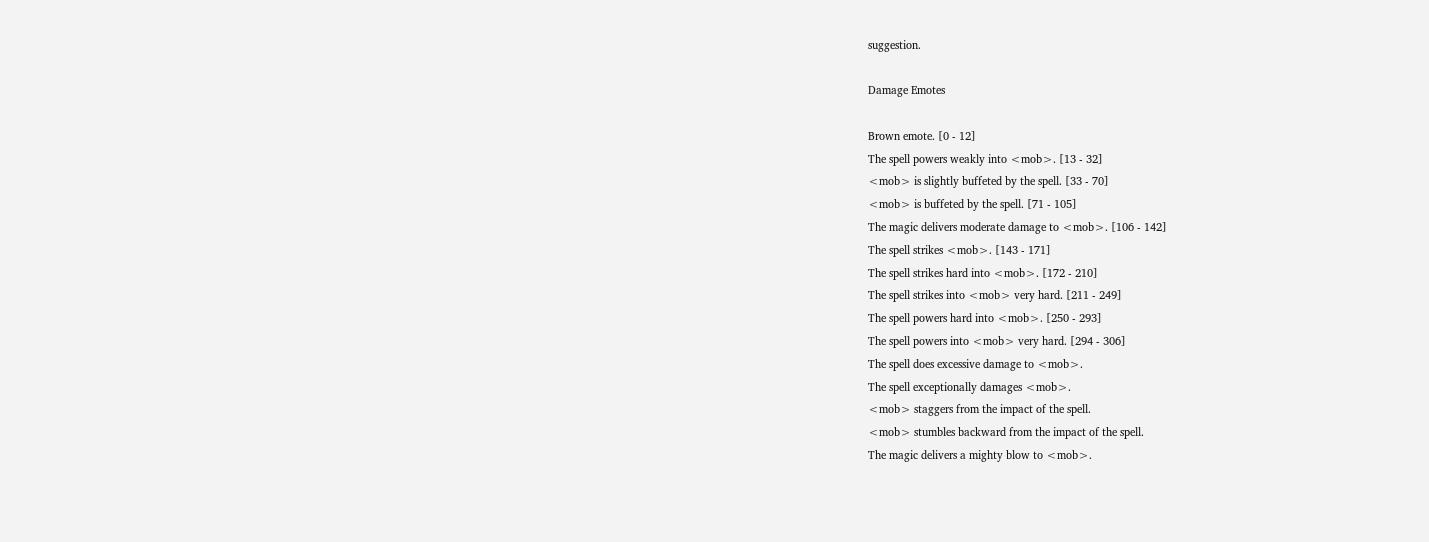suggestion.

Damage Emotes

Brown emote. [0 - 12]
The spell powers weakly into <mob>. [13 - 32]
<mob> is slightly buffeted by the spell. [33 - 70]
<mob> is buffeted by the spell. [71 - 105]
The magic delivers moderate damage to <mob>. [106 - 142]
The spell strikes <mob>. [143 - 171]
The spell strikes hard into <mob>. [172 - 210]
The spell strikes into <mob> very hard. [211 - 249]
The spell powers hard into <mob>. [250 - 293]
The spell powers into <mob> very hard. [294 - 306]
The spell does excessive damage to <mob>.
The spell exceptionally damages <mob>.
<mob> staggers from the impact of the spell.
<mob> stumbles backward from the impact of the spell.
The magic delivers a mighty blow to <mob>.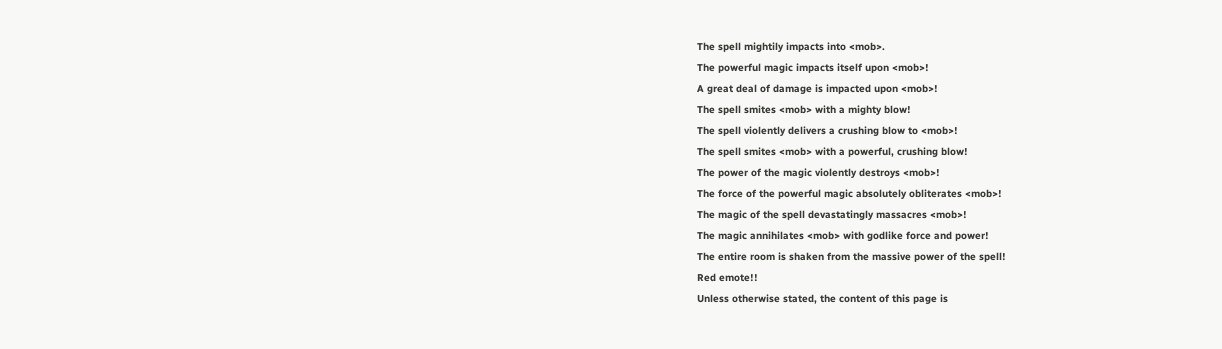The spell mightily impacts into <mob>.
The powerful magic impacts itself upon <mob>!
A great deal of damage is impacted upon <mob>!
The spell smites <mob> with a mighty blow!
The spell violently delivers a crushing blow to <mob>!
The spell smites <mob> with a powerful, crushing blow!
The power of the magic violently destroys <mob>!
The force of the powerful magic absolutely obliterates <mob>!
The magic of the spell devastatingly massacres <mob>!
The magic annihilates <mob> with godlike force and power!
The entire room is shaken from the massive power of the spell!
Red emote!!
Unless otherwise stated, the content of this page is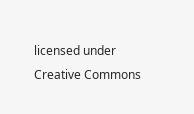licensed under Creative Commons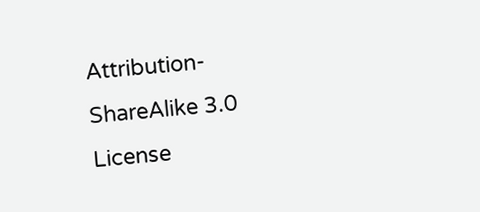Attribution-ShareAlike 3.0 License